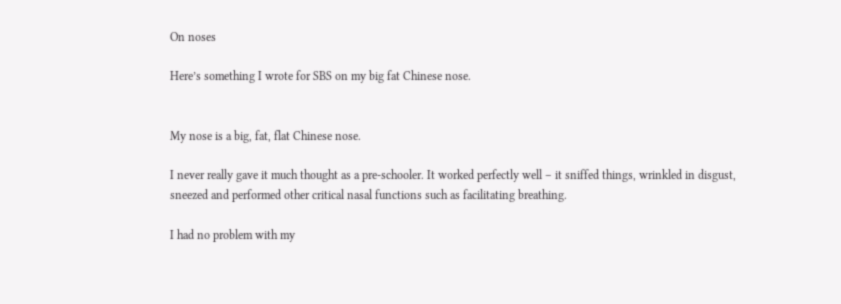On noses

Here’s something I wrote for SBS on my big fat Chinese nose.


My nose is a big, fat, flat Chinese nose.

I never really gave it much thought as a pre-schooler. It worked perfectly well – it sniffed things, wrinkled in disgust, sneezed and performed other critical nasal functions such as facilitating breathing.

I had no problem with my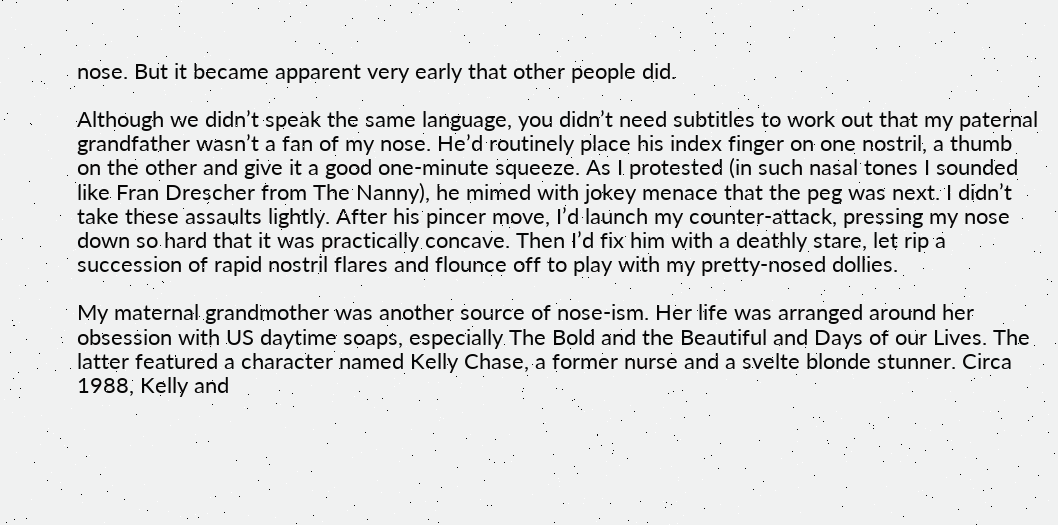nose. But it became apparent very early that other people did.

Although we didn’t speak the same language, you didn’t need subtitles to work out that my paternal grandfather wasn’t a fan of my nose. He’d routinely place his index finger on one nostril, a thumb on the other and give it a good one-minute squeeze. As I protested (in such nasal tones I sounded like Fran Drescher from The Nanny), he mimed with jokey menace that the peg was next. I didn’t take these assaults lightly. After his pincer move, I’d launch my counter-attack, pressing my nose down so hard that it was practically concave. Then I’d fix him with a deathly stare, let rip a succession of rapid nostril flares and flounce off to play with my pretty-nosed dollies.

My maternal grandmother was another source of nose-ism. Her life was arranged around her obsession with US daytime soaps, especially The Bold and the Beautiful and Days of our Lives. The latter featured a character named Kelly Chase, a former nurse and a svelte blonde stunner. Circa 1988, Kelly and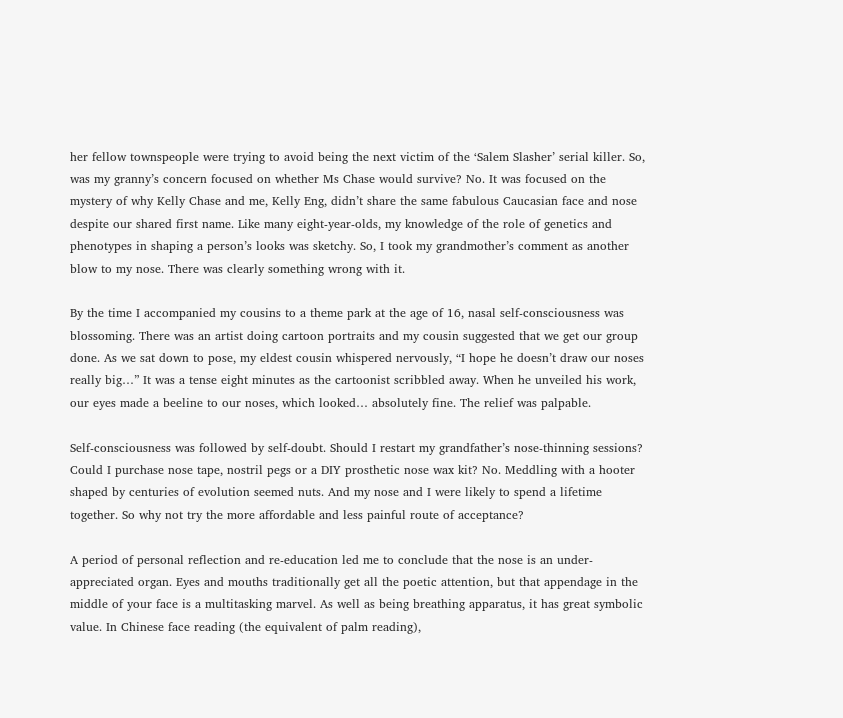her fellow townspeople were trying to avoid being the next victim of the ‘Salem Slasher’ serial killer. So, was my granny’s concern focused on whether Ms Chase would survive? No. It was focused on the mystery of why Kelly Chase and me, Kelly Eng, didn’t share the same fabulous Caucasian face and nose despite our shared first name. Like many eight-year-olds, my knowledge of the role of genetics and phenotypes in shaping a person’s looks was sketchy. So, I took my grandmother’s comment as another blow to my nose. There was clearly something wrong with it.

By the time I accompanied my cousins to a theme park at the age of 16, nasal self-consciousness was blossoming. There was an artist doing cartoon portraits and my cousin suggested that we get our group done. As we sat down to pose, my eldest cousin whispered nervously, “I hope he doesn’t draw our noses really big…” It was a tense eight minutes as the cartoonist scribbled away. When he unveiled his work, our eyes made a beeline to our noses, which looked… absolutely fine. The relief was palpable.

Self-consciousness was followed by self-doubt. Should I restart my grandfather’s nose-thinning sessions? Could I purchase nose tape, nostril pegs or a DIY prosthetic nose wax kit? No. Meddling with a hooter shaped by centuries of evolution seemed nuts. And my nose and I were likely to spend a lifetime together. So why not try the more affordable and less painful route of acceptance?

A period of personal reflection and re-education led me to conclude that the nose is an under-appreciated organ. Eyes and mouths traditionally get all the poetic attention, but that appendage in the middle of your face is a multitasking marvel. As well as being breathing apparatus, it has great symbolic value. In Chinese face reading (the equivalent of palm reading),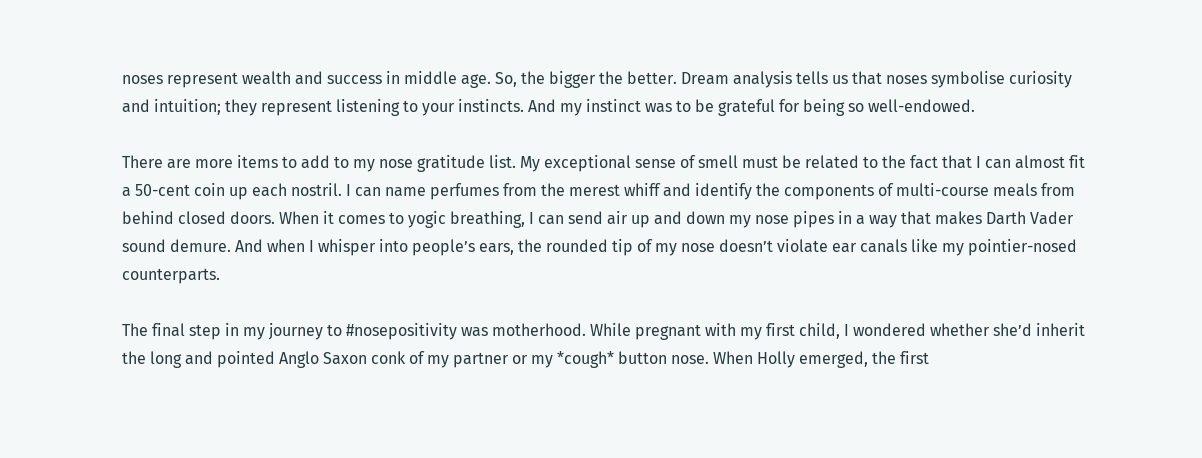noses represent wealth and success in middle age. So, the bigger the better. Dream analysis tells us that noses symbolise curiosity and intuition; they represent listening to your instincts. And my instinct was to be grateful for being so well-endowed.

There are more items to add to my nose gratitude list. My exceptional sense of smell must be related to the fact that I can almost fit a 50-cent coin up each nostril. I can name perfumes from the merest whiff and identify the components of multi-course meals from behind closed doors. When it comes to yogic breathing, I can send air up and down my nose pipes in a way that makes Darth Vader sound demure. And when I whisper into people’s ears, the rounded tip of my nose doesn’t violate ear canals like my pointier-nosed counterparts.

The final step in my journey to #nosepositivity was motherhood. While pregnant with my first child, I wondered whether she’d inherit the long and pointed Anglo Saxon conk of my partner or my *cough* button nose. When Holly emerged, the first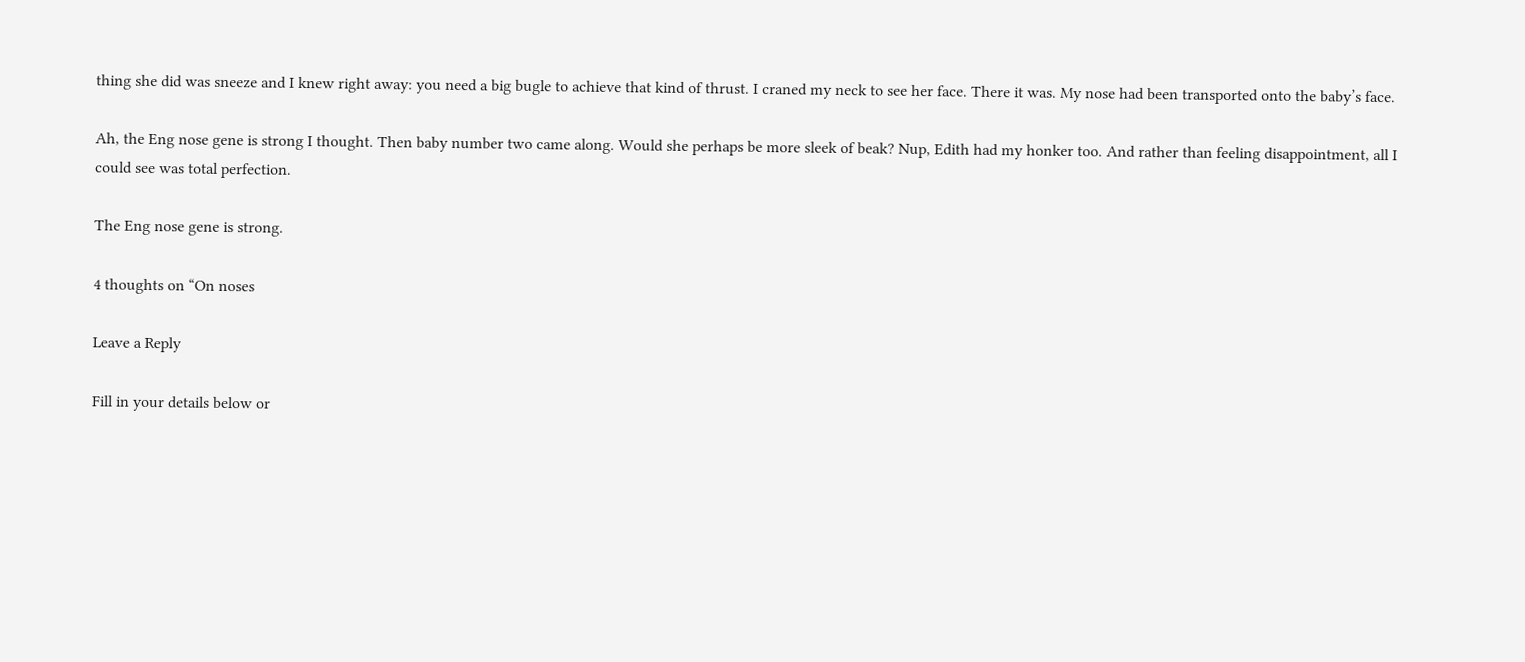thing she did was sneeze and I knew right away: you need a big bugle to achieve that kind of thrust. I craned my neck to see her face. There it was. My nose had been transported onto the baby’s face.

Ah, the Eng nose gene is strong I thought. Then baby number two came along. Would she perhaps be more sleek of beak? Nup, Edith had my honker too. And rather than feeling disappointment, all I could see was total perfection.

The Eng nose gene is strong.

4 thoughts on “On noses

Leave a Reply

Fill in your details below or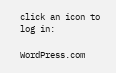click an icon to log in:

WordPress.com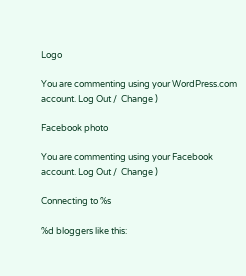Logo

You are commenting using your WordPress.com account. Log Out /  Change )

Facebook photo

You are commenting using your Facebook account. Log Out /  Change )

Connecting to %s

%d bloggers like this: